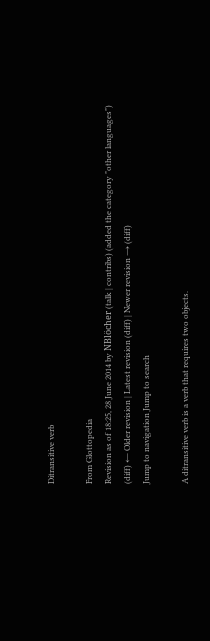Ditransitive verb

From Glottopedia
Revision as of 18:25, 28 June 2014 by NBlöcher (talk | contribs) (added the category "other languages")
(diff) ← Older revision | Latest revision (diff) | Newer revision → (diff)
Jump to navigation Jump to search

A ditransitive verb is a verb that requires two objects.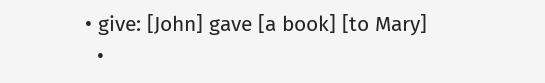• give: [John] gave [a book] [to Mary]
  •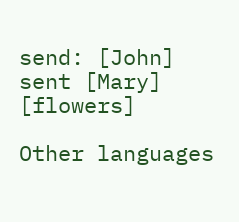send: [John] sent [Mary] [flowers]

Other languages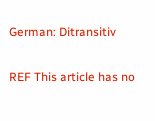German: Ditransitiv

REF This article has no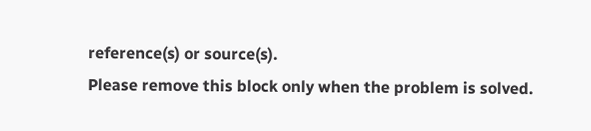reference(s) or source(s).
Please remove this block only when the problem is solved.